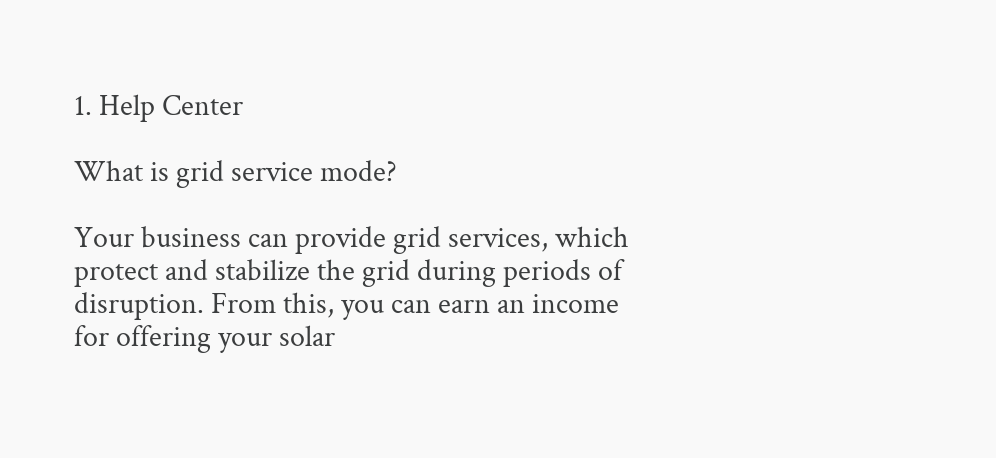1. Help Center

What is grid service mode?

Your business can provide grid services, which protect and stabilize the grid during periods of disruption. From this, you can earn an income for offering your solar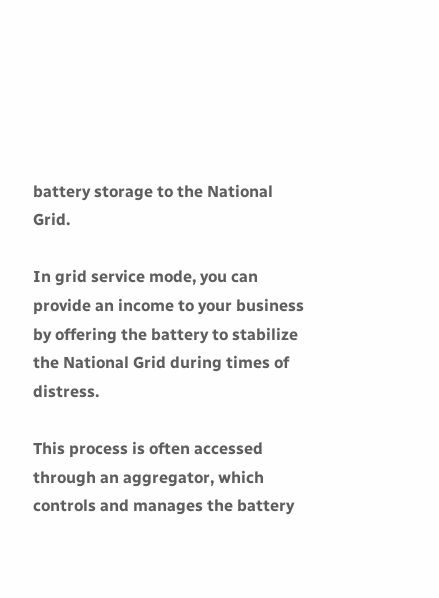battery storage to the National Grid.

In grid service mode, you can provide an income to your business by offering the battery to stabilize the National Grid during times of distress.

This process is often accessed through an aggregator, which controls and manages the battery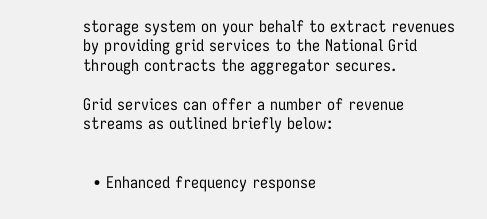storage system on your behalf to extract revenues by providing grid services to the National Grid through contracts the aggregator secures.

Grid services can offer a number of revenue streams as outlined briefly below:


  • Enhanced frequency response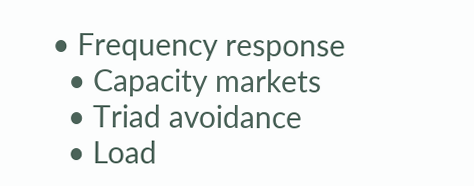• Frequency response
  • Capacity markets
  • Triad avoidance
  • Load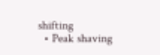shifting
  • Peak shaving